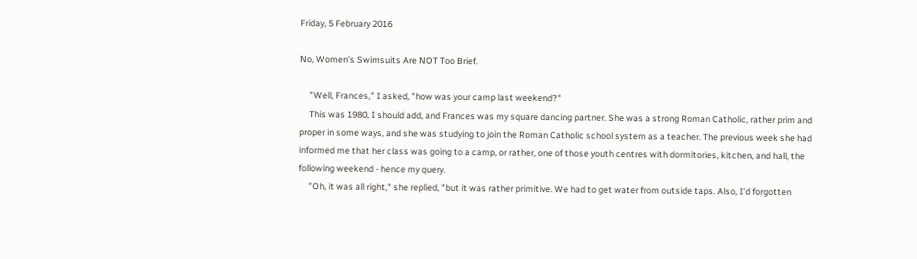Friday, 5 February 2016

No, Women's Swimsuits Are NOT Too Brief.

     "Well, Frances," I asked, "how was your camp last weekend?"
     This was 1980, I should add, and Frances was my square dancing partner. She was a strong Roman Catholic, rather prim and proper in some ways, and she was studying to join the Roman Catholic school system as a teacher. The previous week she had informed me that her class was going to a camp, or rather, one of those youth centres with dormitories, kitchen, and hall, the following weekend - hence my query.
     "Oh, it was all right," she replied, "but it was rather primitive. We had to get water from outside taps. Also, I'd forgotten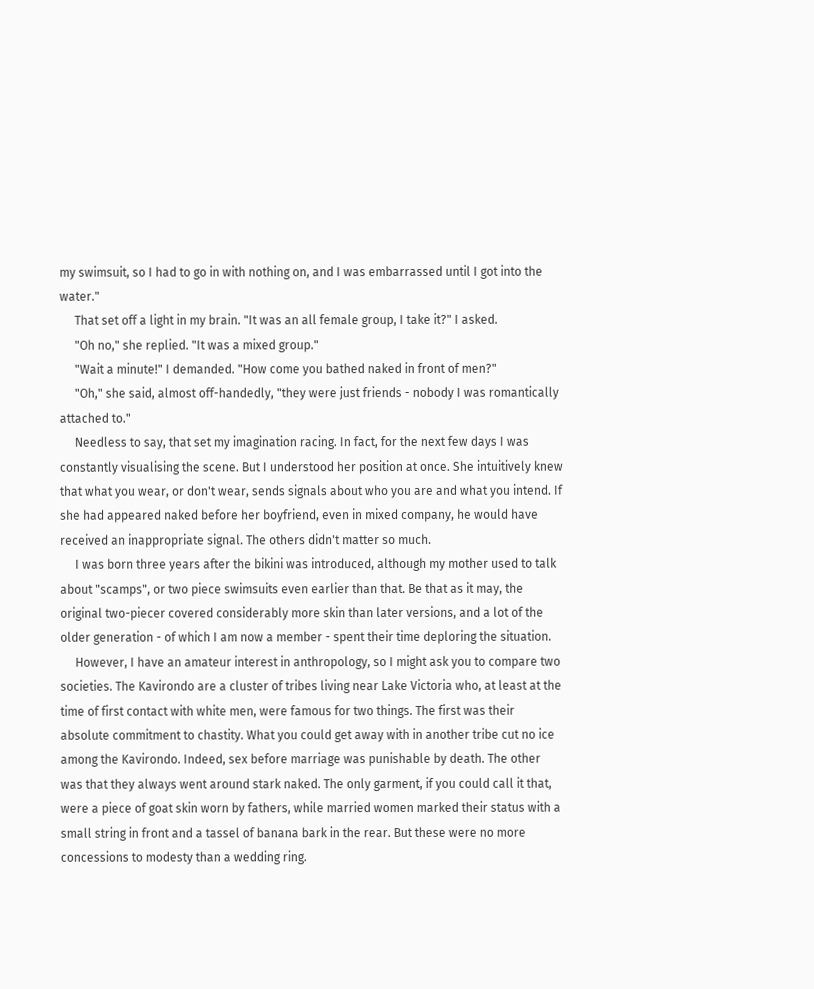my swimsuit, so I had to go in with nothing on, and I was embarrassed until I got into the water."
     That set off a light in my brain. "It was an all female group, I take it?" I asked.
     "Oh no," she replied. "It was a mixed group."
     "Wait a minute!" I demanded. "How come you bathed naked in front of men?"
     "Oh," she said, almost off-handedly, "they were just friends - nobody I was romantically attached to."
     Needless to say, that set my imagination racing. In fact, for the next few days I was constantly visualising the scene. But I understood her position at once. She intuitively knew that what you wear, or don't wear, sends signals about who you are and what you intend. If she had appeared naked before her boyfriend, even in mixed company, he would have received an inappropriate signal. The others didn't matter so much.
     I was born three years after the bikini was introduced, although my mother used to talk about "scamps", or two piece swimsuits even earlier than that. Be that as it may, the original two-piecer covered considerably more skin than later versions, and a lot of the older generation - of which I am now a member - spent their time deploring the situation.
     However, I have an amateur interest in anthropology, so I might ask you to compare two societies. The Kavirondo are a cluster of tribes living near Lake Victoria who, at least at the time of first contact with white men, were famous for two things. The first was their absolute commitment to chastity. What you could get away with in another tribe cut no ice among the Kavirondo. Indeed, sex before marriage was punishable by death. The other was that they always went around stark naked. The only garment, if you could call it that, were a piece of goat skin worn by fathers, while married women marked their status with a small string in front and a tassel of banana bark in the rear. But these were no more concessions to modesty than a wedding ring.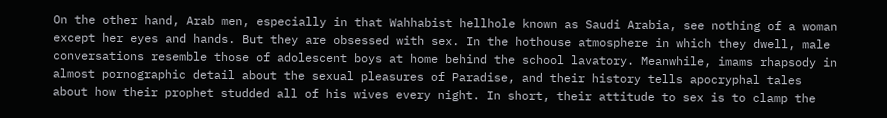On the other hand, Arab men, especially in that Wahhabist hellhole known as Saudi Arabia, see nothing of a woman except her eyes and hands. But they are obsessed with sex. In the hothouse atmosphere in which they dwell, male conversations resemble those of adolescent boys at home behind the school lavatory. Meanwhile, imams rhapsody in almost pornographic detail about the sexual pleasures of Paradise, and their history tells apocryphal tales about how their prophet studded all of his wives every night. In short, their attitude to sex is to clamp the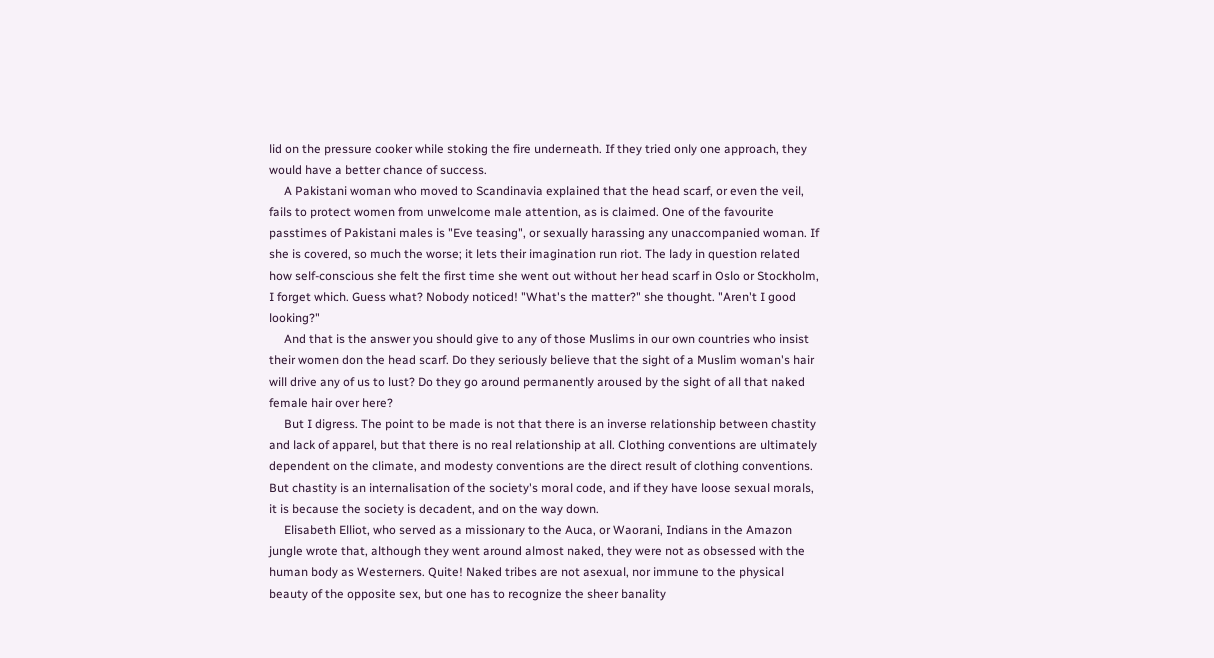lid on the pressure cooker while stoking the fire underneath. If they tried only one approach, they would have a better chance of success.
     A Pakistani woman who moved to Scandinavia explained that the head scarf, or even the veil, fails to protect women from unwelcome male attention, as is claimed. One of the favourite passtimes of Pakistani males is "Eve teasing", or sexually harassing any unaccompanied woman. If she is covered, so much the worse; it lets their imagination run riot. The lady in question related how self-conscious she felt the first time she went out without her head scarf in Oslo or Stockholm, I forget which. Guess what? Nobody noticed! "What's the matter?" she thought. "Aren't I good looking?"
     And that is the answer you should give to any of those Muslims in our own countries who insist their women don the head scarf. Do they seriously believe that the sight of a Muslim woman's hair will drive any of us to lust? Do they go around permanently aroused by the sight of all that naked female hair over here?
     But I digress. The point to be made is not that there is an inverse relationship between chastity and lack of apparel, but that there is no real relationship at all. Clothing conventions are ultimately dependent on the climate, and modesty conventions are the direct result of clothing conventions. But chastity is an internalisation of the society's moral code, and if they have loose sexual morals, it is because the society is decadent, and on the way down.
     Elisabeth Elliot, who served as a missionary to the Auca, or Waorani, Indians in the Amazon jungle wrote that, although they went around almost naked, they were not as obsessed with the human body as Westerners. Quite! Naked tribes are not asexual, nor immune to the physical beauty of the opposite sex, but one has to recognize the sheer banality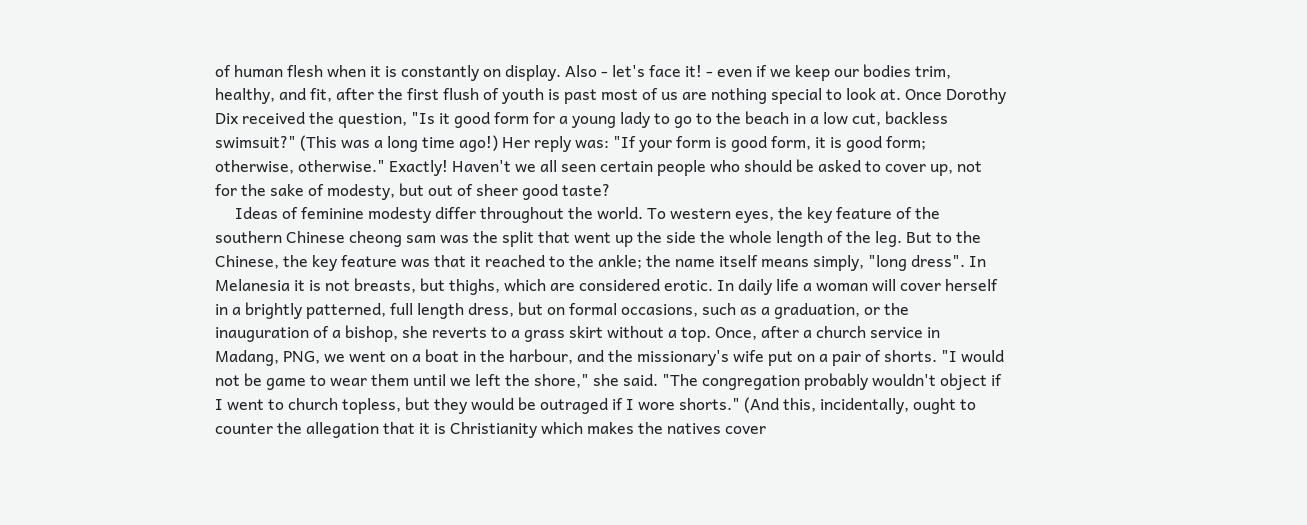of human flesh when it is constantly on display. Also - let's face it! - even if we keep our bodies trim, healthy, and fit, after the first flush of youth is past most of us are nothing special to look at. Once Dorothy Dix received the question, "Is it good form for a young lady to go to the beach in a low cut, backless swimsuit?" (This was a long time ago!) Her reply was: "If your form is good form, it is good form; otherwise, otherwise." Exactly! Haven't we all seen certain people who should be asked to cover up, not for the sake of modesty, but out of sheer good taste?
     Ideas of feminine modesty differ throughout the world. To western eyes, the key feature of the southern Chinese cheong sam was the split that went up the side the whole length of the leg. But to the Chinese, the key feature was that it reached to the ankle; the name itself means simply, "long dress". In Melanesia it is not breasts, but thighs, which are considered erotic. In daily life a woman will cover herself in a brightly patterned, full length dress, but on formal occasions, such as a graduation, or the inauguration of a bishop, she reverts to a grass skirt without a top. Once, after a church service in Madang, PNG, we went on a boat in the harbour, and the missionary's wife put on a pair of shorts. "I would not be game to wear them until we left the shore," she said. "The congregation probably wouldn't object if I went to church topless, but they would be outraged if I wore shorts." (And this, incidentally, ought to counter the allegation that it is Christianity which makes the natives cover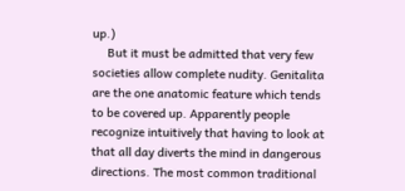up.)
     But it must be admitted that very few societies allow complete nudity. Genitalita are the one anatomic feature which tends to be covered up. Apparently people recognize intuitively that having to look at that all day diverts the mind in dangerous directions. The most common traditional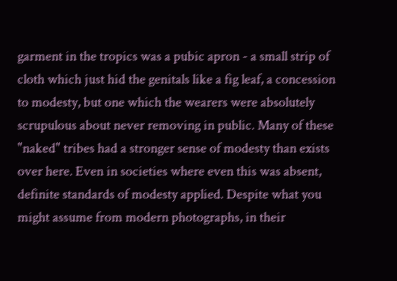garment in the tropics was a pubic apron - a small strip of cloth which just hid the genitals like a fig leaf, a concession to modesty, but one which the wearers were absolutely scrupulous about never removing in public. Many of these "naked" tribes had a stronger sense of modesty than exists over here. Even in societies where even this was absent, definite standards of modesty applied. Despite what you might assume from modern photographs, in their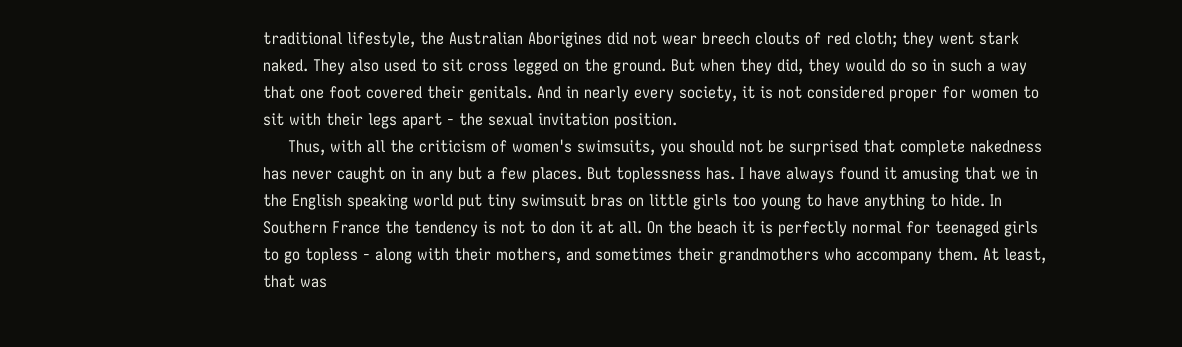traditional lifestyle, the Australian Aborigines did not wear breech clouts of red cloth; they went stark naked. They also used to sit cross legged on the ground. But when they did, they would do so in such a way that one foot covered their genitals. And in nearly every society, it is not considered proper for women to sit with their legs apart - the sexual invitation position.
     Thus, with all the criticism of women's swimsuits, you should not be surprised that complete nakedness has never caught on in any but a few places. But toplessness has. I have always found it amusing that we in the English speaking world put tiny swimsuit bras on little girls too young to have anything to hide. In Southern France the tendency is not to don it at all. On the beach it is perfectly normal for teenaged girls to go topless - along with their mothers, and sometimes their grandmothers who accompany them. At least, that was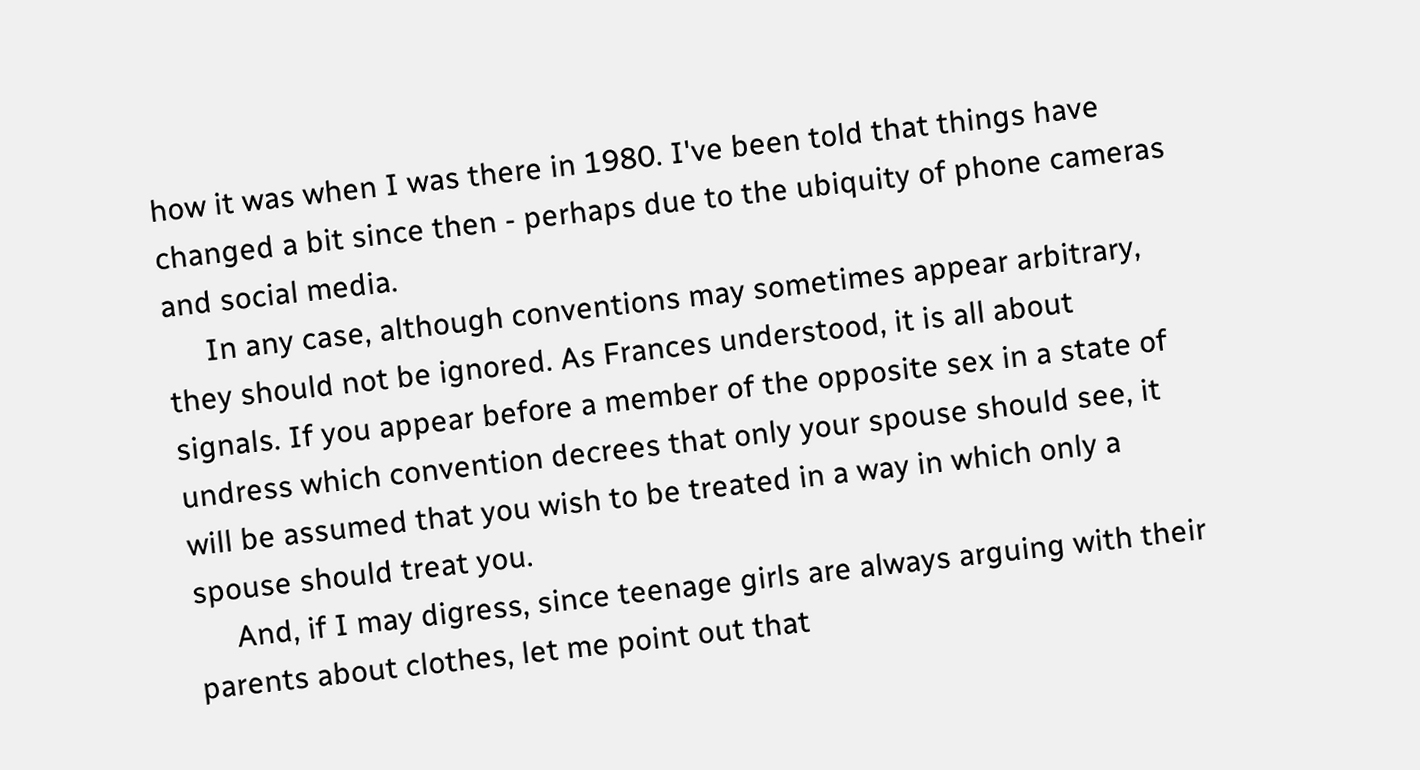how it was when I was there in 1980. I've been told that things have changed a bit since then - perhaps due to the ubiquity of phone cameras and social media.
     In any case, although conventions may sometimes appear arbitrary, they should not be ignored. As Frances understood, it is all about signals. If you appear before a member of the opposite sex in a state of undress which convention decrees that only your spouse should see, it will be assumed that you wish to be treated in a way in which only a spouse should treat you.
     And, if I may digress, since teenage girls are always arguing with their parents about clothes, let me point out that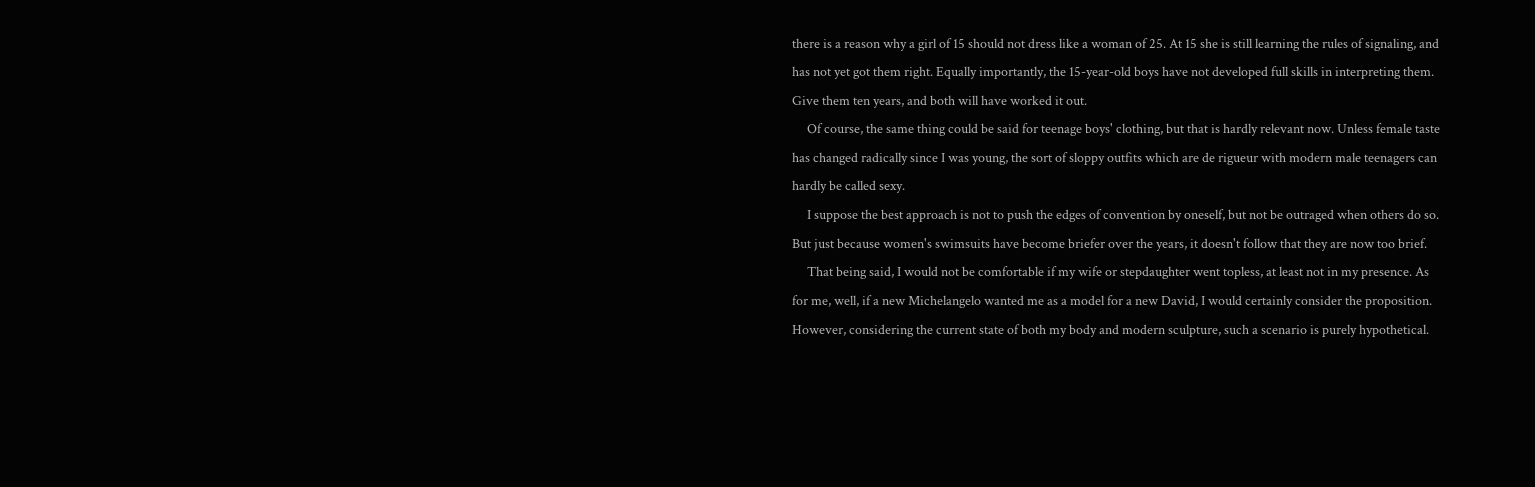there is a reason why a girl of 15 should not dress like a woman of 25. At 15 she is still learning the rules of signaling, and has not yet got them right. Equally importantly, the 15-year-old boys have not developed full skills in interpreting them. Give them ten years, and both will have worked it out.
     Of course, the same thing could be said for teenage boys' clothing, but that is hardly relevant now. Unless female taste has changed radically since I was young, the sort of sloppy outfits which are de rigueur with modern male teenagers can hardly be called sexy.
     I suppose the best approach is not to push the edges of convention by oneself, but not be outraged when others do so. But just because women's swimsuits have become briefer over the years, it doesn't follow that they are now too brief.
     That being said, I would not be comfortable if my wife or stepdaughter went topless, at least not in my presence. As for me, well, if a new Michelangelo wanted me as a model for a new David, I would certainly consider the proposition. However, considering the current state of both my body and modern sculpture, such a scenario is purely hypothetical.